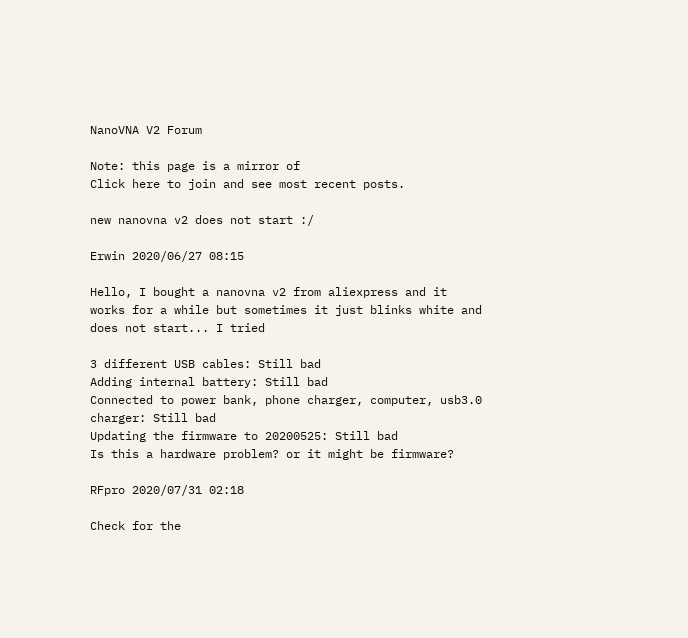NanoVNA V2 Forum

Note: this page is a mirror of
Click here to join and see most recent posts.

new nanovna v2 does not start :/

Erwin 2020/06/27 08:15

Hello, I bought a nanovna v2 from aliexpress and it works for a while but sometimes it just blinks white and does not start... I tried

3 different USB cables: Still bad
Adding internal battery: Still bad
Connected to power bank, phone charger, computer, usb3.0 charger: Still bad
Updating the firmware to 20200525: Still bad
Is this a hardware problem? or it might be firmware?

RFpro 2020/07/31 02:18

Check for the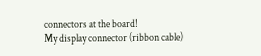connectors at the board!
My display connector (ribbon cable)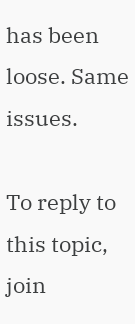has been loose. Same issues.

To reply to this topic, join